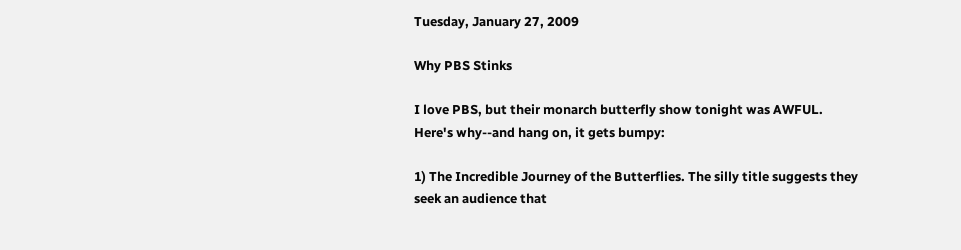Tuesday, January 27, 2009

Why PBS Stinks

I love PBS, but their monarch butterfly show tonight was AWFUL. Here's why--and hang on, it gets bumpy:

1) The Incredible Journey of the Butterflies. The silly title suggests they seek an audience that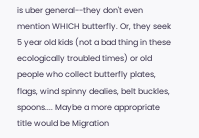is uber general--they don't even mention WHICH butterfly. Or, they seek 5 year old kids (not a bad thing in these ecologically troubled times) or old people who collect butterfly plates, flags, wind spinny dealies, belt buckles, spoons.... Maybe a more appropriate title would be Migration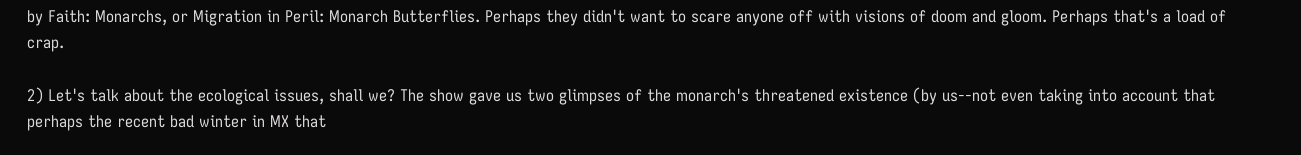by Faith: Monarchs, or Migration in Peril: Monarch Butterflies. Perhaps they didn't want to scare anyone off with visions of doom and gloom. Perhaps that's a load of crap.

2) Let's talk about the ecological issues, shall we? The show gave us two glimpses of the monarch's threatened existence (by us--not even taking into account that perhaps the recent bad winter in MX that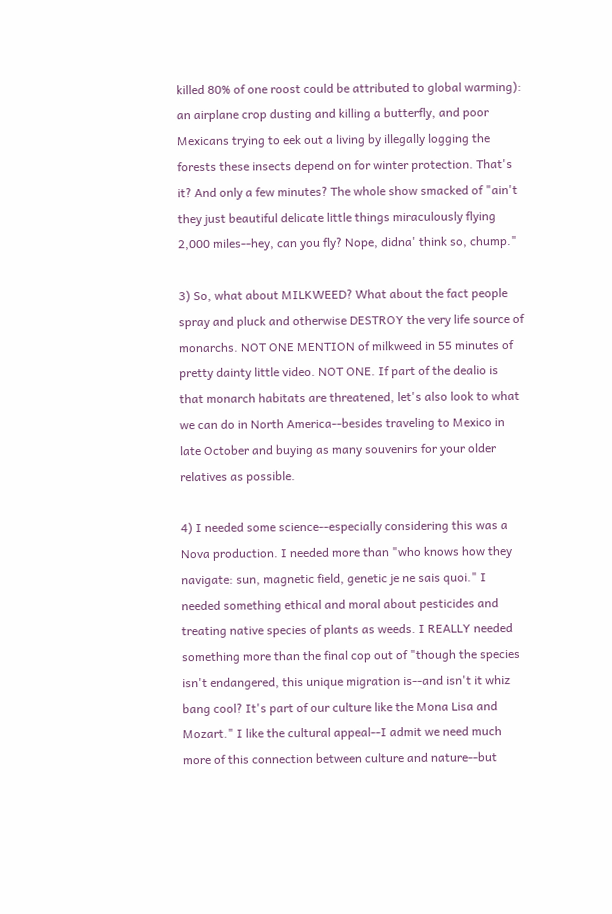killed 80% of one roost could be attributed to global warming): an airplane crop dusting and killing a butterfly, and poor Mexicans trying to eek out a living by illegally logging the forests these insects depend on for winter protection. That's it? And only a few minutes? The whole show smacked of "ain't they just beautiful delicate little things miraculously flying 2,000 miles--hey, can you fly? Nope, didna' think so, chump."

3) So, what about MILKWEED? What about the fact people spray and pluck and otherwise DESTROY the very life source of monarchs. NOT ONE MENTION of milkweed in 55 minutes of pretty dainty little video. NOT ONE. If part of the dealio is that monarch habitats are threatened, let's also look to what we can do in North America--besides traveling to Mexico in late October and buying as many souvenirs for your older relatives as possible.

4) I needed some science--especially considering this was a Nova production. I needed more than "who knows how they navigate: sun, magnetic field, genetic je ne sais quoi." I needed something ethical and moral about pesticides and treating native species of plants as weeds. I REALLY needed something more than the final cop out of "though the species isn't endangered, this unique migration is--and isn't it whiz bang cool? It's part of our culture like the Mona Lisa and Mozart." I like the cultural appeal--I admit we need much more of this connection between culture and nature--but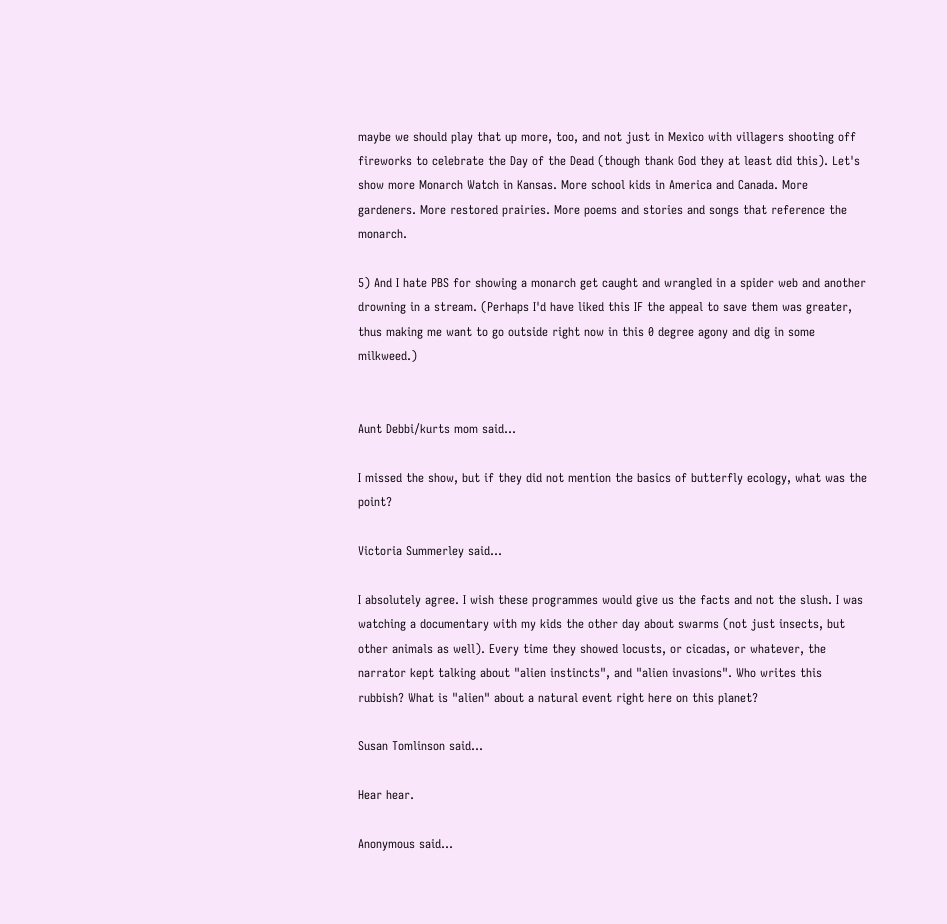maybe we should play that up more, too, and not just in Mexico with villagers shooting off fireworks to celebrate the Day of the Dead (though thank God they at least did this). Let's show more Monarch Watch in Kansas. More school kids in America and Canada. More gardeners. More restored prairies. More poems and stories and songs that reference the monarch.

5) And I hate PBS for showing a monarch get caught and wrangled in a spider web and another drowning in a stream. (Perhaps I'd have liked this IF the appeal to save them was greater, thus making me want to go outside right now in this 0 degree agony and dig in some milkweed.)


Aunt Debbi/kurts mom said...

I missed the show, but if they did not mention the basics of butterfly ecology, what was the point?

Victoria Summerley said...

I absolutely agree. I wish these programmes would give us the facts and not the slush. I was watching a documentary with my kids the other day about swarms (not just insects, but other animals as well). Every time they showed locusts, or cicadas, or whatever, the narrator kept talking about "alien instincts", and "alien invasions". Who writes this rubbish? What is "alien" about a natural event right here on this planet?

Susan Tomlinson said...

Hear hear.

Anonymous said...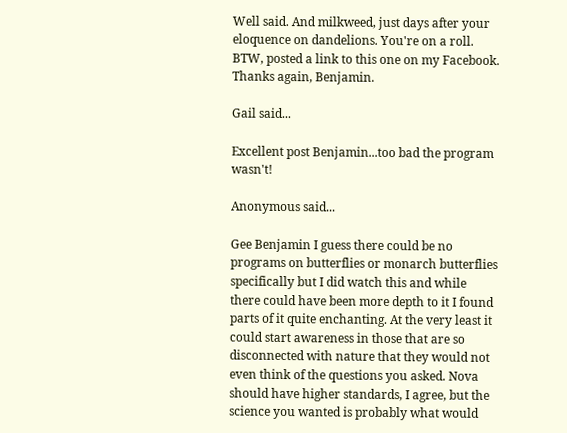Well said. And milkweed, just days after your eloquence on dandelions. You're on a roll. BTW, posted a link to this one on my Facebook. Thanks again, Benjamin.

Gail said...

Excellent post Benjamin...too bad the program wasn't!

Anonymous said...

Gee Benjamin I guess there could be no programs on butterflies or monarch butterflies specifically but I did watch this and while there could have been more depth to it I found parts of it quite enchanting. At the very least it could start awareness in those that are so disconnected with nature that they would not even think of the questions you asked. Nova should have higher standards, I agree, but the science you wanted is probably what would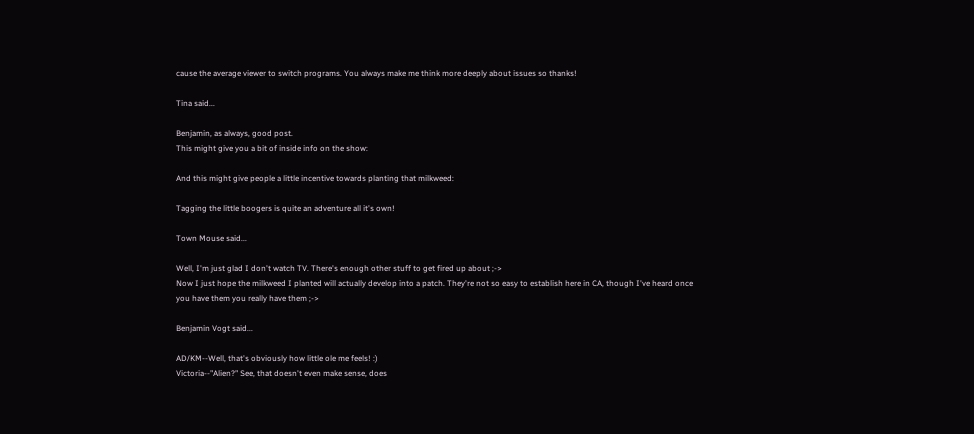cause the average viewer to switch programs. You always make me think more deeply about issues so thanks!

Tina said...

Benjamin, as always, good post.
This might give you a bit of inside info on the show:

And this might give people a little incentive towards planting that milkweed:

Tagging the little boogers is quite an adventure all it's own!

Town Mouse said...

Well, I'm just glad I don't watch TV. There's enough other stuff to get fired up about ;->
Now I just hope the milkweed I planted will actually develop into a patch. They're not so easy to establish here in CA, though I've heard once you have them you really have them ;->

Benjamin Vogt said...

AD/KM--Well, that's obviously how little ole me feels! :)
Victoria--"Alien?" See, that doesn't even make sense, does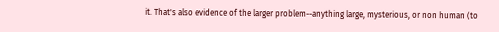it. That's also evidence of the larger problem--anything large, mysterious, or non human (to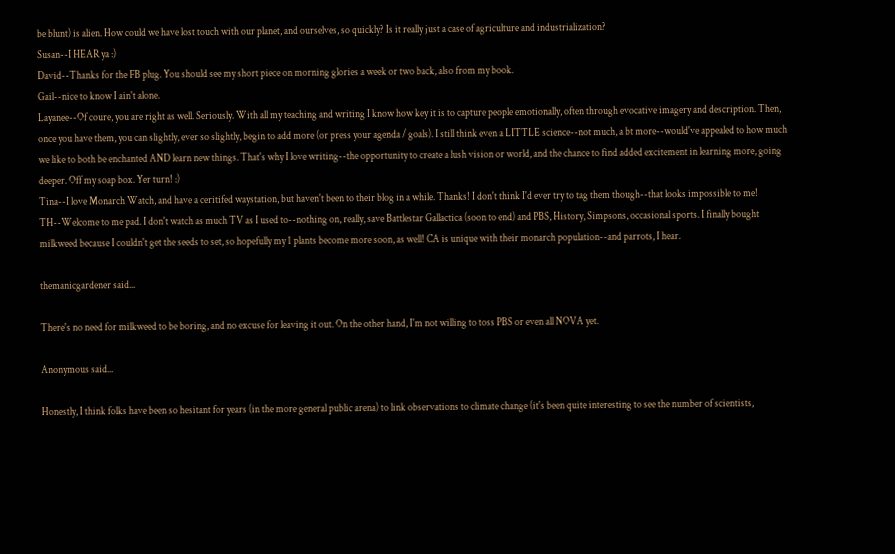be blunt) is alien. How could we have lost touch with our planet, and ourselves, so quickly? Is it really just a case of agriculture and industrialization?
Susan--I HEAR ya :)
David--Thanks for the FB plug. You should see my short piece on morning glories a week or two back, also from my book.
Gail--nice to know I ain't alone.
Layanee--Of coure, you are right as well. Seriously. With all my teaching and writing I know how key it is to capture people emotionally, often through evocative imagery and description. Then, once you have them, you can slightly, ever so slightly, begin to add more (or press your agenda / goals). I still think even a LITTLE science--not much, a bt more--would've appealed to how much we like to both be enchanted AND learn new things. That's why I love writing--the opportunity to create a lush vision or world, and the chance to find added excitement in learning more, going deeper. Off my soap box. Yer turn! :)
Tina--I love Monarch Watch, and have a ceritifed waystation, but haven't been to their blog in a while. Thanks! I don't think I'd ever try to tag them though--that looks impossible to me!
TH--Welcome to me pad. I don't watch as much TV as I used to--nothing on, really, save Battlestar Gallactica (soon to end) and PBS, History, Simpsons, occasional sports. I finally bought milkweed because I couldn't get the seeds to set, so hopefully my 1 plants become more soon, as well! CA is unique with their monarch population--and parrots, I hear.

themanicgardener said...

There's no need for milkweed to be boring, and no excuse for leaving it out. On the other hand, I'm not willing to toss PBS or even all NOVA yet.

Anonymous said...

Honestly, I think folks have been so hesitant for years (in the more general public arena) to link observations to climate change (it's been quite interesting to see the number of scientists,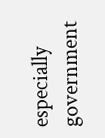especially government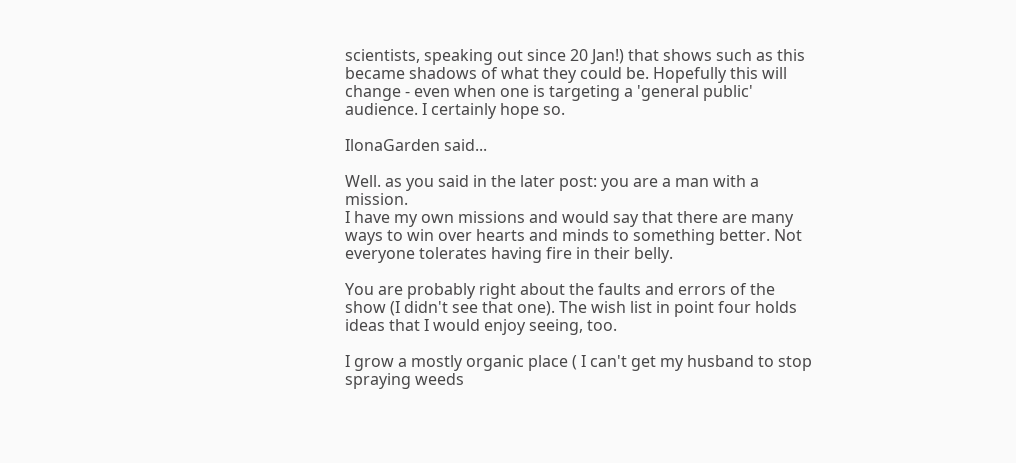scientists, speaking out since 20 Jan!) that shows such as this became shadows of what they could be. Hopefully this will change - even when one is targeting a 'general public' audience. I certainly hope so.

IlonaGarden said...

Well. as you said in the later post: you are a man with a mission.
I have my own missions and would say that there are many ways to win over hearts and minds to something better. Not everyone tolerates having fire in their belly.

You are probably right about the faults and errors of the show (I didn't see that one). The wish list in point four holds ideas that I would enjoy seeing, too.

I grow a mostly organic place ( I can't get my husband to stop spraying weeds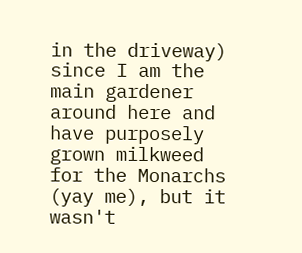in the driveway) since I am the main gardener around here and have purposely grown milkweed for the Monarchs (yay me), but it wasn't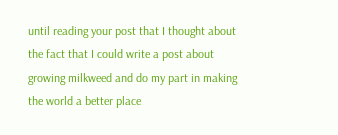until reading your post that I thought about the fact that I could write a post about growing milkweed and do my part in making the world a better place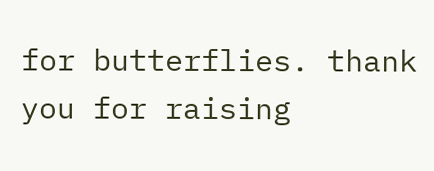for butterflies. thank you for raising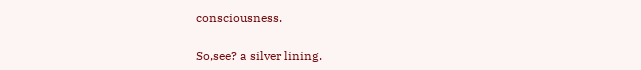consciousness.

So,see? a silver lining.